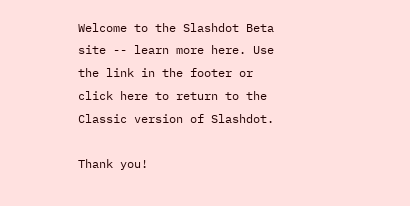Welcome to the Slashdot Beta site -- learn more here. Use the link in the footer or click here to return to the Classic version of Slashdot.

Thank you!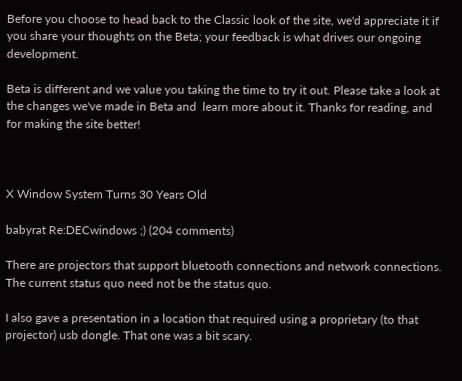Before you choose to head back to the Classic look of the site, we'd appreciate it if you share your thoughts on the Beta; your feedback is what drives our ongoing development.

Beta is different and we value you taking the time to try it out. Please take a look at the changes we've made in Beta and  learn more about it. Thanks for reading, and for making the site better!



X Window System Turns 30 Years Old

babyrat Re:DECwindows ;) (204 comments)

There are projectors that support bluetooth connections and network connections. The current status quo need not be the status quo.

I also gave a presentation in a location that required using a proprietary (to that projector) usb dongle. That one was a bit scary.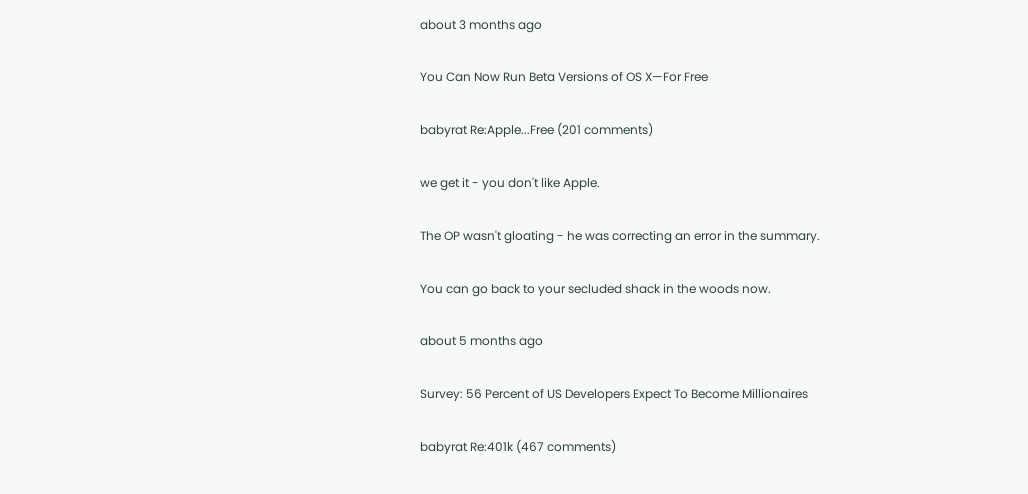about 3 months ago

You Can Now Run Beta Versions of OS X—For Free

babyrat Re:Apple...Free (201 comments)

we get it - you don't like Apple.

The OP wasn't gloating - he was correcting an error in the summary.

You can go back to your secluded shack in the woods now.

about 5 months ago

Survey: 56 Percent of US Developers Expect To Become Millionaires

babyrat Re:401k (467 comments)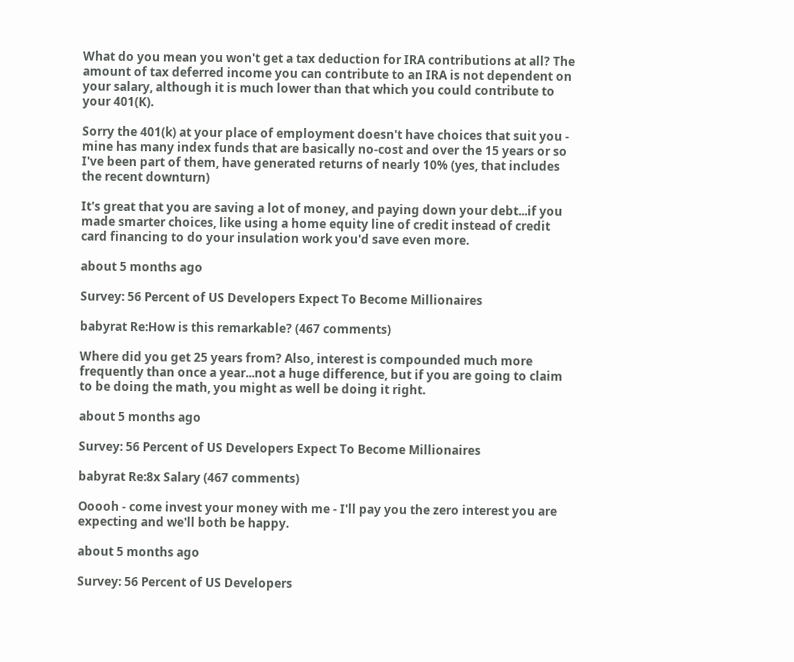What do you mean you won't get a tax deduction for IRA contributions at all? The amount of tax deferred income you can contribute to an IRA is not dependent on your salary, although it is much lower than that which you could contribute to your 401(K).

Sorry the 401(k) at your place of employment doesn't have choices that suit you - mine has many index funds that are basically no-cost and over the 15 years or so I've been part of them, have generated returns of nearly 10% (yes, that includes the recent downturn)

It's great that you are saving a lot of money, and paying down your debt...if you made smarter choices, like using a home equity line of credit instead of credit card financing to do your insulation work you'd save even more.

about 5 months ago

Survey: 56 Percent of US Developers Expect To Become Millionaires

babyrat Re:How is this remarkable? (467 comments)

Where did you get 25 years from? Also, interest is compounded much more frequently than once a year...not a huge difference, but if you are going to claim to be doing the math, you might as well be doing it right.

about 5 months ago

Survey: 56 Percent of US Developers Expect To Become Millionaires

babyrat Re:8x Salary (467 comments)

Ooooh - come invest your money with me - I'll pay you the zero interest you are expecting and we'll both be happy.

about 5 months ago

Survey: 56 Percent of US Developers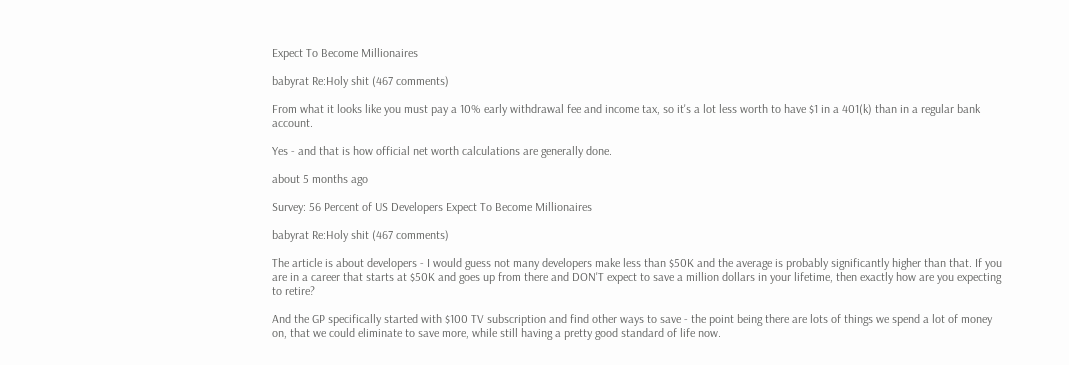Expect To Become Millionaires

babyrat Re:Holy shit (467 comments)

From what it looks like you must pay a 10% early withdrawal fee and income tax, so it's a lot less worth to have $1 in a 401(k) than in a regular bank account.

Yes - and that is how official net worth calculations are generally done.

about 5 months ago

Survey: 56 Percent of US Developers Expect To Become Millionaires

babyrat Re:Holy shit (467 comments)

The article is about developers - I would guess not many developers make less than $50K and the average is probably significantly higher than that. If you are in a career that starts at $50K and goes up from there and DON'T expect to save a million dollars in your lifetime, then exactly how are you expecting to retire?

And the GP specifically started with $100 TV subscription and find other ways to save - the point being there are lots of things we spend a lot of money on, that we could eliminate to save more, while still having a pretty good standard of life now.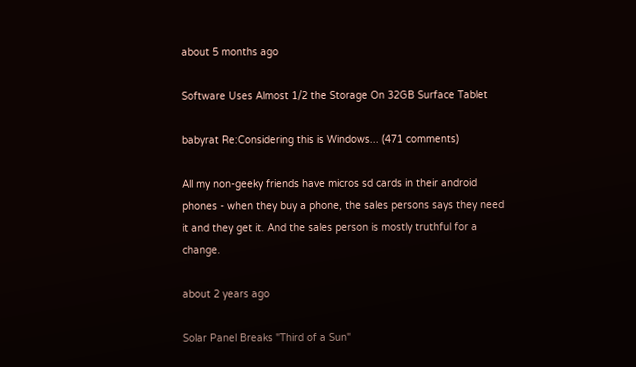about 5 months ago

Software Uses Almost 1/2 the Storage On 32GB Surface Tablet

babyrat Re:Considering this is Windows... (471 comments)

All my non-geeky friends have micros sd cards in their android phones - when they buy a phone, the sales persons says they need it and they get it. And the sales person is mostly truthful for a change.

about 2 years ago

Solar Panel Breaks "Third of a Sun"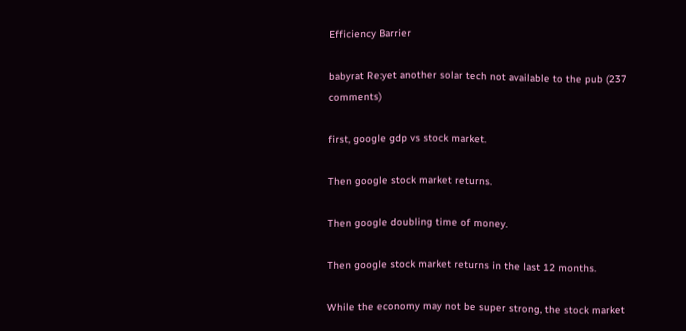Efficiency Barrier

babyrat Re:yet another solar tech not available to the pub (237 comments)

first, google gdp vs stock market.

Then google stock market returns.

Then google doubling time of money.

Then google stock market returns in the last 12 months.

While the economy may not be super strong, the stock market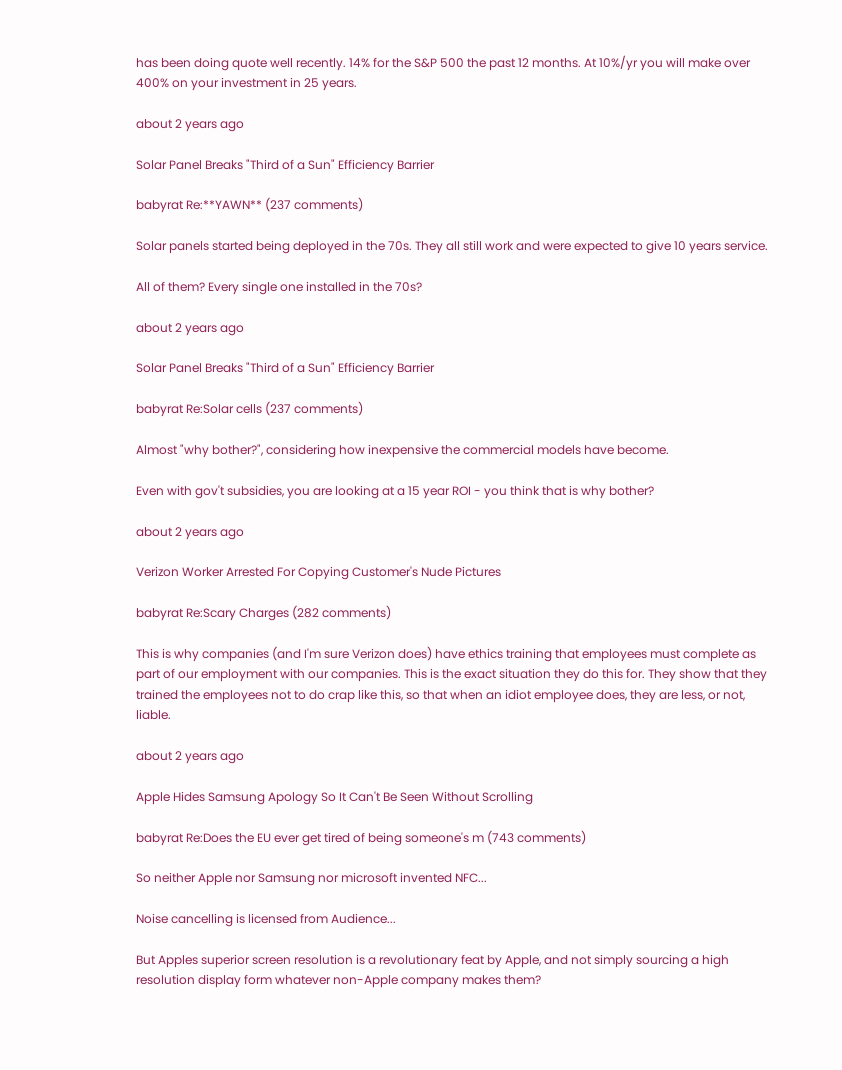has been doing quote well recently. 14% for the S&P 500 the past 12 months. At 10%/yr you will make over 400% on your investment in 25 years.

about 2 years ago

Solar Panel Breaks "Third of a Sun" Efficiency Barrier

babyrat Re:**YAWN** (237 comments)

Solar panels started being deployed in the 70s. They all still work and were expected to give 10 years service.

All of them? Every single one installed in the 70s?

about 2 years ago

Solar Panel Breaks "Third of a Sun" Efficiency Barrier

babyrat Re:Solar cells (237 comments)

Almost "why bother?", considering how inexpensive the commercial models have become.

Even with gov't subsidies, you are looking at a 15 year ROI - you think that is why bother?

about 2 years ago

Verizon Worker Arrested For Copying Customer's Nude Pictures

babyrat Re:Scary Charges (282 comments)

This is why companies (and I'm sure Verizon does) have ethics training that employees must complete as part of our employment with our companies. This is the exact situation they do this for. They show that they trained the employees not to do crap like this, so that when an idiot employee does, they are less, or not, liable.

about 2 years ago

Apple Hides Samsung Apology So It Can't Be Seen Without Scrolling

babyrat Re:Does the EU ever get tired of being someone's m (743 comments)

So neither Apple nor Samsung nor microsoft invented NFC...

Noise cancelling is licensed from Audience...

But Apples superior screen resolution is a revolutionary feat by Apple, and not simply sourcing a high resolution display form whatever non-Apple company makes them?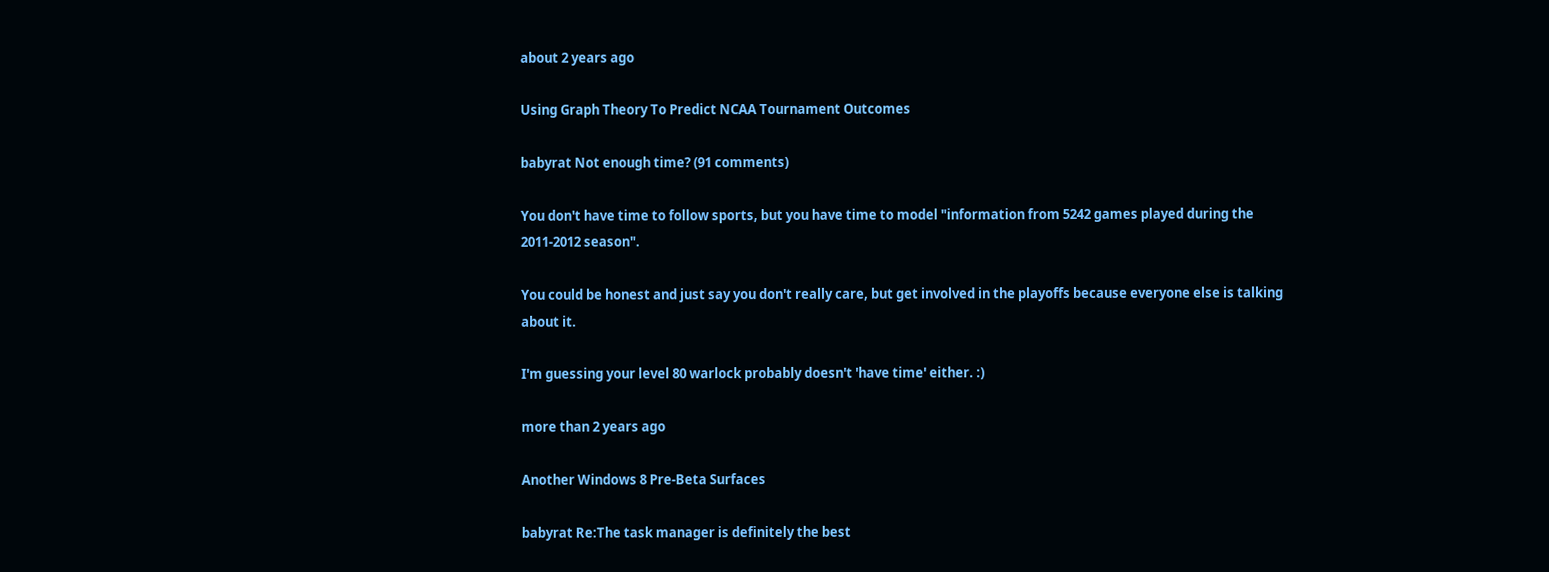about 2 years ago

Using Graph Theory To Predict NCAA Tournament Outcomes

babyrat Not enough time? (91 comments)

You don't have time to follow sports, but you have time to model "information from 5242 games played during the 2011-2012 season".

You could be honest and just say you don't really care, but get involved in the playoffs because everyone else is talking about it.

I'm guessing your level 80 warlock probably doesn't 'have time' either. :)

more than 2 years ago

Another Windows 8 Pre-Beta Surfaces

babyrat Re:The task manager is definitely the best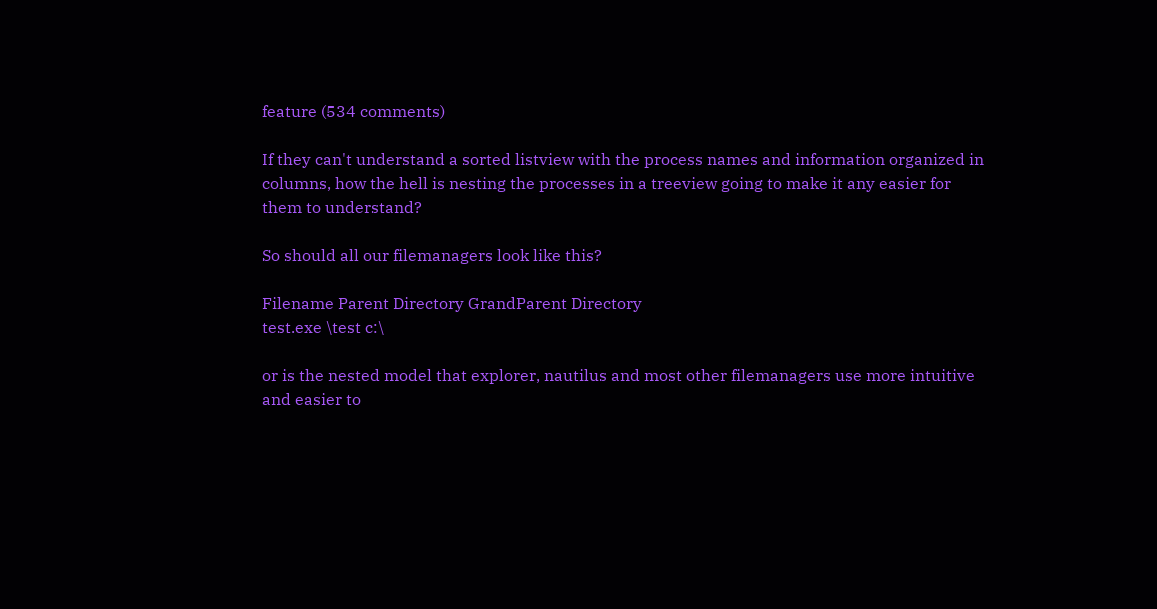feature (534 comments)

If they can't understand a sorted listview with the process names and information organized in columns, how the hell is nesting the processes in a treeview going to make it any easier for them to understand?

So should all our filemanagers look like this?

Filename Parent Directory GrandParent Directory
test.exe \test c:\

or is the nested model that explorer, nautilus and most other filemanagers use more intuitive and easier to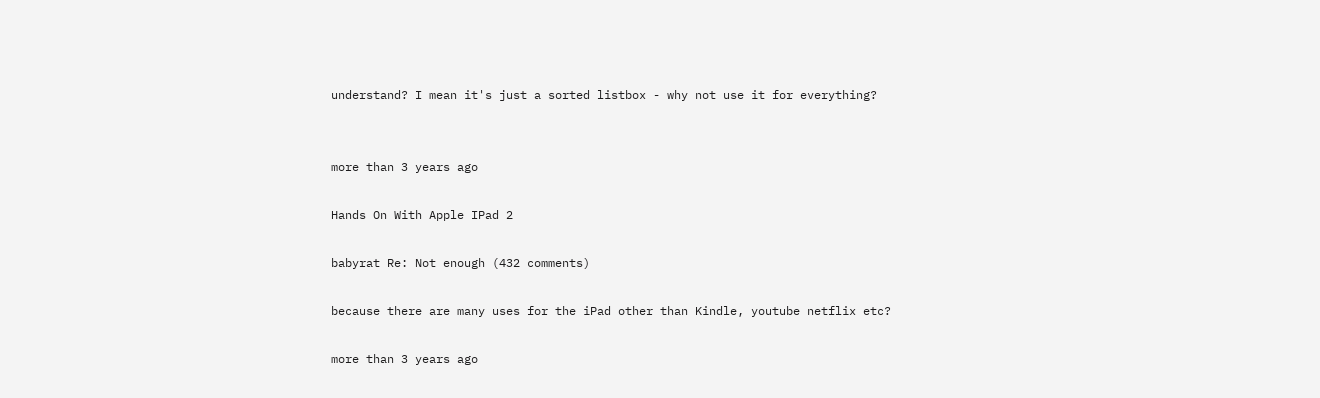understand? I mean it's just a sorted listbox - why not use it for everything?


more than 3 years ago

Hands On With Apple IPad 2

babyrat Re: Not enough (432 comments)

because there are many uses for the iPad other than Kindle, youtube netflix etc?

more than 3 years ago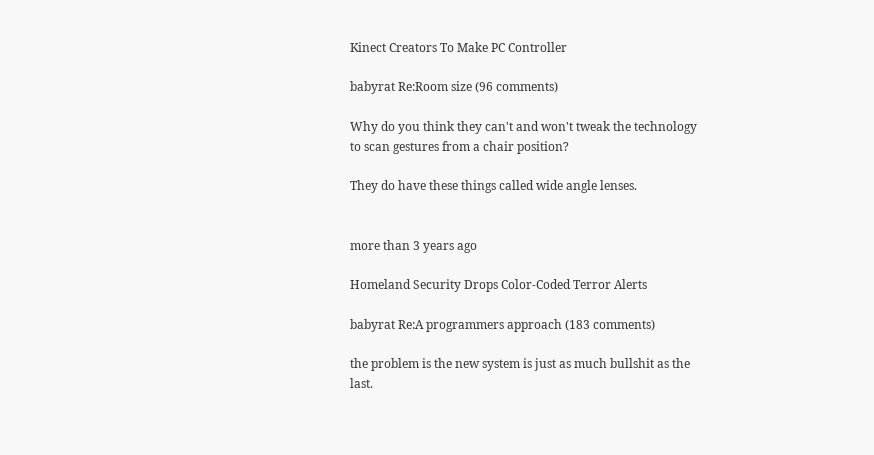Kinect Creators To Make PC Controller

babyrat Re:Room size (96 comments)

Why do you think they can't and won't tweak the technology to scan gestures from a chair position?

They do have these things called wide angle lenses.


more than 3 years ago

Homeland Security Drops Color-Coded Terror Alerts

babyrat Re:A programmers approach (183 comments)

the problem is the new system is just as much bullshit as the last.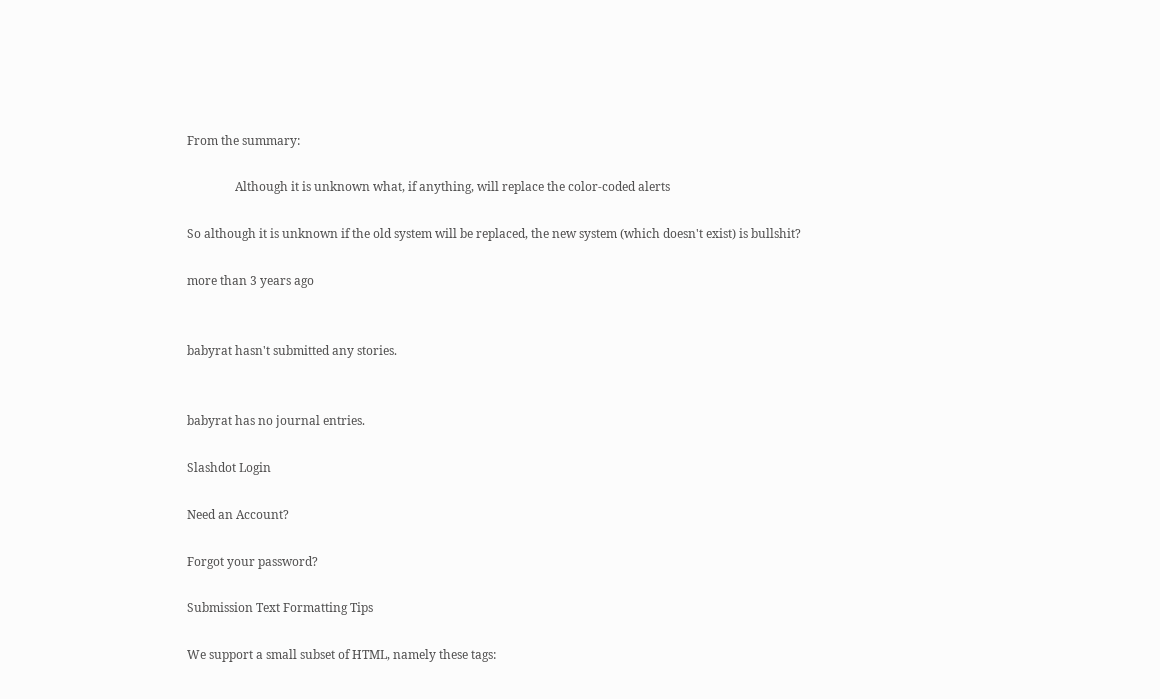From the summary:

                Although it is unknown what, if anything, will replace the color-coded alerts

So although it is unknown if the old system will be replaced, the new system (which doesn't exist) is bullshit?

more than 3 years ago


babyrat hasn't submitted any stories.


babyrat has no journal entries.

Slashdot Login

Need an Account?

Forgot your password?

Submission Text Formatting Tips

We support a small subset of HTML, namely these tags: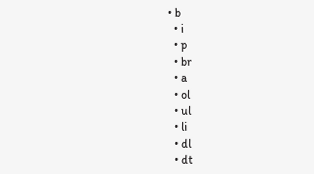• b
  • i
  • p
  • br
  • a
  • ol
  • ul
  • li
  • dl
  • dt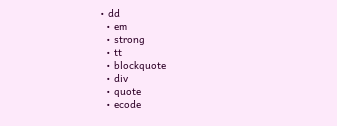• dd
  • em
  • strong
  • tt
  • blockquote
  • div
  • quote
  • ecode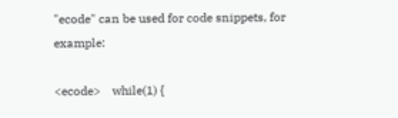"ecode" can be used for code snippets, for example:

<ecode>    while(1) {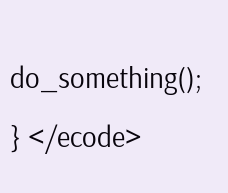do_something(); } </ecode>